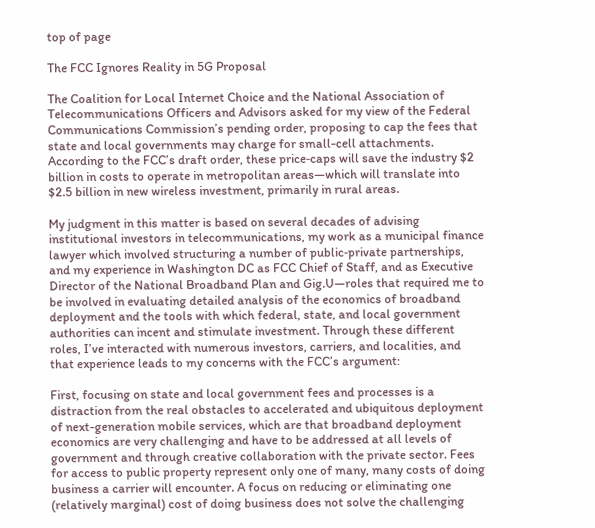top of page

The FCC Ignores Reality in 5G Proposal

The Coalition for Local Internet Choice and the National Association of Telecommunications Officers and Advisors asked for my view of the Federal Communications Commission’s pending order, proposing to cap the fees that state and local governments may charge for small-cell attachments. According to the FCC’s draft order, these price‐caps will save the industry $2 billion in costs to operate in metropolitan areas—which will translate into $2.5 billion in new wireless investment, primarily in rural areas.

My judgment in this matter is based on several decades of advising institutional investors in telecommunications, my work as a municipal finance lawyer which involved structuring a number of public‐private partnerships, and my experience in Washington DC as FCC Chief of Staff, and as Executive Director of the National Broadband Plan and Gig.U—roles that required me to be involved in evaluating detailed analysis of the economics of broadband deployment and the tools with which federal, state, and local government authorities can incent and stimulate investment. Through these different roles, I’ve interacted with numerous investors, carriers, and localities, and that experience leads to my concerns with the FCC’s argument:

First, focusing on state and local government fees and processes is a distraction from the real obstacles to accelerated and ubiquitous deployment of next-generation mobile services, which are that broadband deployment economics are very challenging and have to be addressed at all levels of government and through creative collaboration with the private sector. Fees for access to public property represent only one of many, many costs of doing business a carrier will encounter. A focus on reducing or eliminating one (relatively marginal) cost of doing business does not solve the challenging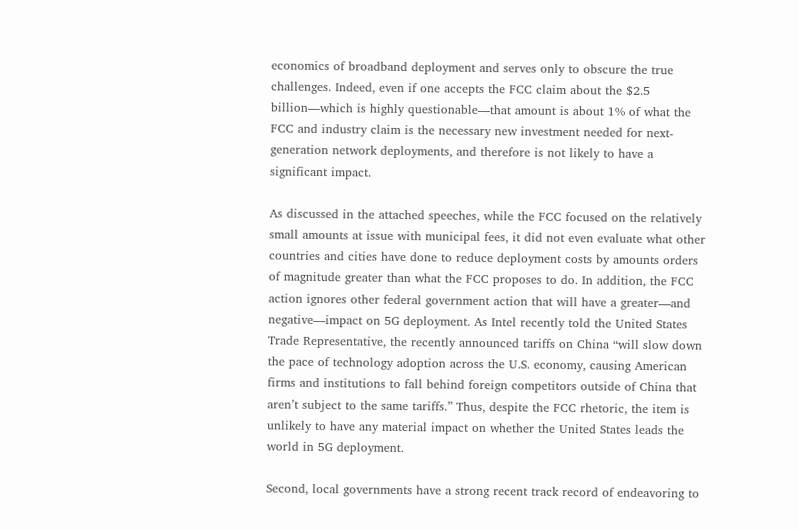economics of broadband deployment and serves only to obscure the true challenges. Indeed, even if one accepts the FCC claim about the $2.5 billion—which is highly questionable—that amount is about 1% of what the FCC and industry claim is the necessary new investment needed for next-generation network deployments, and therefore is not likely to have a significant impact.

As discussed in the attached speeches, while the FCC focused on the relatively small amounts at issue with municipal fees, it did not even evaluate what other countries and cities have done to reduce deployment costs by amounts orders of magnitude greater than what the FCC proposes to do. In addition, the FCC action ignores other federal government action that will have a greater—and negative—impact on 5G deployment. As Intel recently told the United States Trade Representative, the recently announced tariffs on China “will slow down the pace of technology adoption across the U.S. economy, causing American firms and institutions to fall behind foreign competitors outside of China that aren’t subject to the same tariffs.” Thus, despite the FCC rhetoric, the item is unlikely to have any material impact on whether the United States leads the world in 5G deployment.

Second, local governments have a strong recent track record of endeavoring to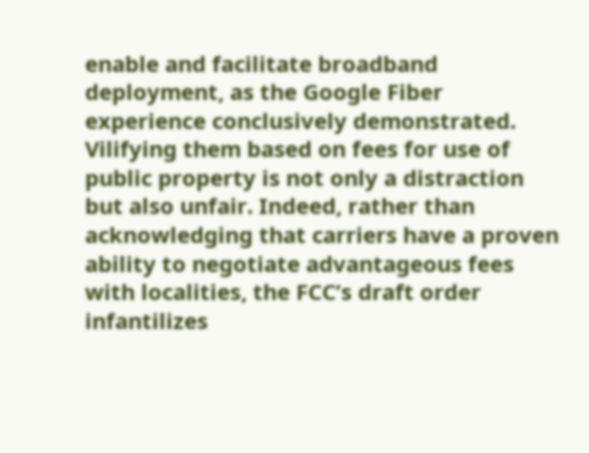enable and facilitate broadband deployment, as the Google Fiber experience conclusively demonstrated. Vilifying them based on fees for use of public property is not only a distraction but also unfair. Indeed, rather than acknowledging that carriers have a proven ability to negotiate advantageous fees with localities, the FCC’s draft order infantilizes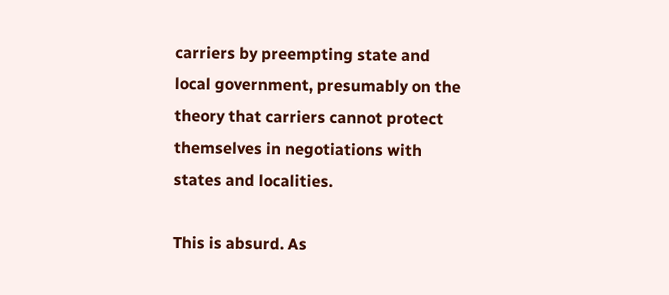carriers by preempting state and local government, presumably on the theory that carriers cannot protect themselves in negotiations with states and localities.

This is absurd. As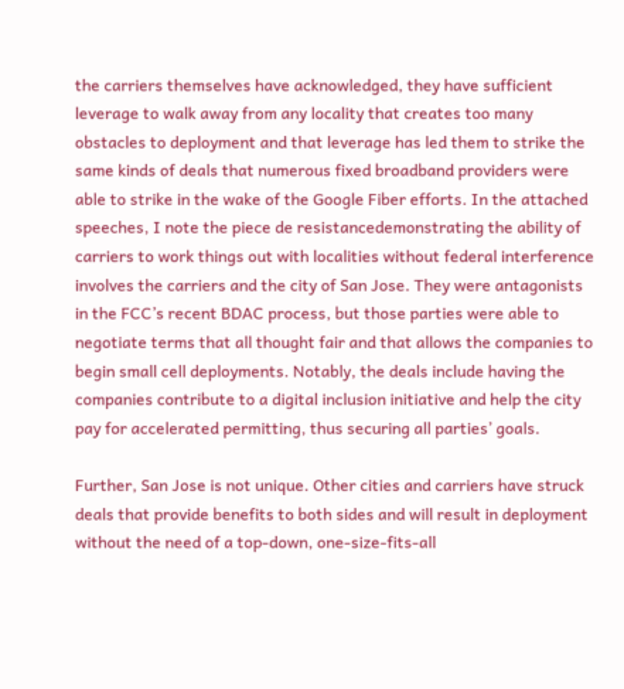the carriers themselves have acknowledged, they have sufficient leverage to walk away from any locality that creates too many obstacles to deployment and that leverage has led them to strike the same kinds of deals that numerous fixed broadband providers were able to strike in the wake of the Google Fiber efforts. In the attached speeches, I note the piece de resistancedemonstrating the ability of carriers to work things out with localities without federal interference involves the carriers and the city of San Jose. They were antagonists in the FCC’s recent BDAC process, but those parties were able to negotiate terms that all thought fair and that allows the companies to begin small cell deployments. Notably, the deals include having the companies contribute to a digital inclusion initiative and help the city pay for accelerated permitting, thus securing all parties’ goals.

Further, San Jose is not unique. Other cities and carriers have struck deals that provide benefits to both sides and will result in deployment without the need of a top‐down, one‐size‐fits‐all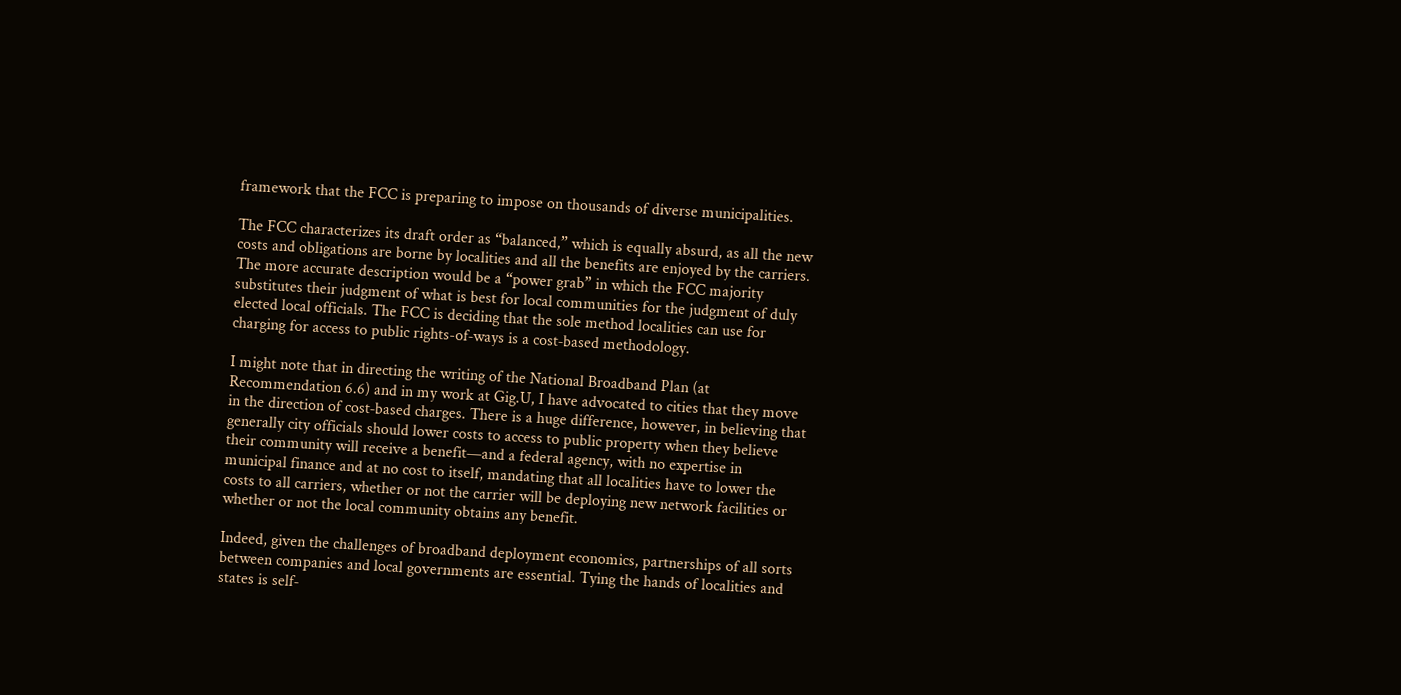framework that the FCC is preparing to impose on thousands of diverse municipalities.

The FCC characterizes its draft order as “balanced,” which is equally absurd, as all the new costs and obligations are borne by localities and all the benefits are enjoyed by the carriers. The more accurate description would be a “power grab” in which the FCC majority substitutes their judgment of what is best for local communities for the judgment of duly elected local officials. The FCC is deciding that the sole method localities can use for charging for access to public rights-of‐ways is a cost‐based methodology.

I might note that in directing the writing of the National Broadband Plan (at Recommendation 6.6) and in my work at Gig.U, I have advocated to cities that they move in the direction of cost‐based charges. There is a huge difference, however, in believing that generally city officials should lower costs to access to public property when they believe their community will receive a benefit—and a federal agency, with no expertise in municipal finance and at no cost to itself, mandating that all localities have to lower the costs to all carriers, whether or not the carrier will be deploying new network facilities or whether or not the local community obtains any benefit.

Indeed, given the challenges of broadband deployment economics, partnerships of all sorts between companies and local governments are essential. Tying the hands of localities and states is self‐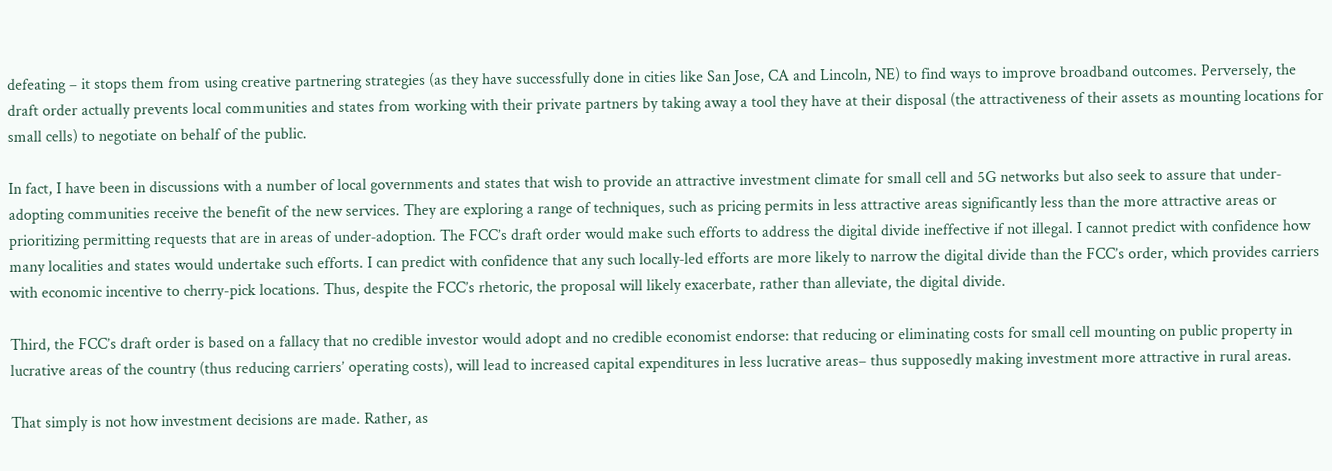defeating – it stops them from using creative partnering strategies (as they have successfully done in cities like San Jose, CA and Lincoln, NE) to find ways to improve broadband outcomes. Perversely, the draft order actually prevents local communities and states from working with their private partners by taking away a tool they have at their disposal (the attractiveness of their assets as mounting locations for small cells) to negotiate on behalf of the public.

In fact, I have been in discussions with a number of local governments and states that wish to provide an attractive investment climate for small cell and 5G networks but also seek to assure that under‐adopting communities receive the benefit of the new services. They are exploring a range of techniques, such as pricing permits in less attractive areas significantly less than the more attractive areas or prioritizing permitting requests that are in areas of under‐adoption. The FCC’s draft order would make such efforts to address the digital divide ineffective if not illegal. I cannot predict with confidence how many localities and states would undertake such efforts. I can predict with confidence that any such locally‐led efforts are more likely to narrow the digital divide than the FCC’s order, which provides carriers with economic incentive to cherry-pick locations. Thus, despite the FCC’s rhetoric, the proposal will likely exacerbate, rather than alleviate, the digital divide.

Third, the FCC’s draft order is based on a fallacy that no credible investor would adopt and no credible economist endorse: that reducing or eliminating costs for small cell mounting on public property in lucrative areas of the country (thus reducing carriers’ operating costs), will lead to increased capital expenditures in less lucrative areas– thus supposedly making investment more attractive in rural areas.

That simply is not how investment decisions are made. Rather, as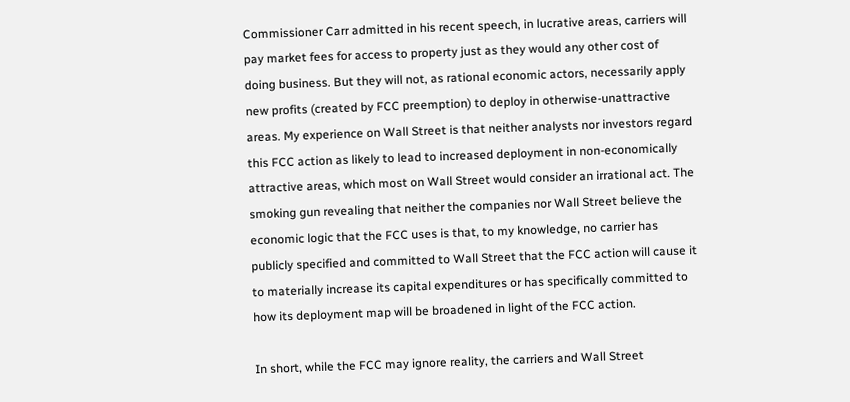Commissioner Carr admitted in his recent speech, in lucrative areas, carriers will pay market fees for access to property just as they would any other cost of doing business. But they will not, as rational economic actors, necessarily apply new profits (created by FCC preemption) to deploy in otherwise‐unattractive areas. My experience on Wall Street is that neither analysts nor investors regard this FCC action as likely to lead to increased deployment in non‐economically attractive areas, which most on Wall Street would consider an irrational act. The smoking gun revealing that neither the companies nor Wall Street believe the economic logic that the FCC uses is that, to my knowledge, no carrier has publicly specified and committed to Wall Street that the FCC action will cause it to materially increase its capital expenditures or has specifically committed to how its deployment map will be broadened in light of the FCC action.

In short, while the FCC may ignore reality, the carriers and Wall Street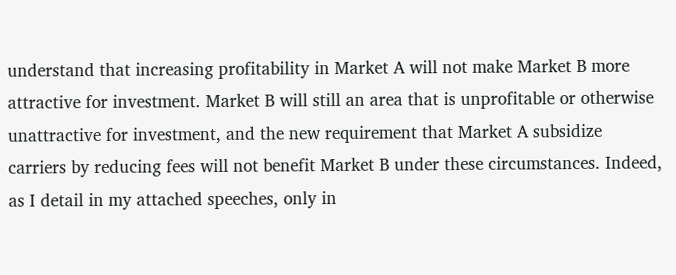understand that increasing profitability in Market A will not make Market B more attractive for investment. Market B will still an area that is unprofitable or otherwise unattractive for investment, and the new requirement that Market A subsidize carriers by reducing fees will not benefit Market B under these circumstances. Indeed, as I detail in my attached speeches, only in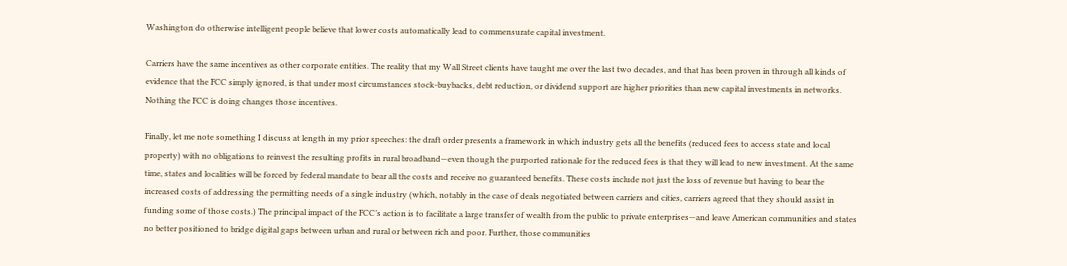Washington do otherwise intelligent people believe that lower costs automatically lead to commensurate capital investment.

Carriers have the same incentives as other corporate entities. The reality that my Wall Street clients have taught me over the last two decades, and that has been proven in through all kinds of evidence that the FCC simply ignored, is that under most circumstances stock-buybacks, debt reduction, or dividend support are higher priorities than new capital investments in networks. Nothing the FCC is doing changes those incentives.

Finally, let me note something I discuss at length in my prior speeches: the draft order presents a framework in which industry gets all the benefits (reduced fees to access state and local property) with no obligations to reinvest the resulting profits in rural broadband—even though the purported rationale for the reduced fees is that they will lead to new investment. At the same time, states and localities will be forced by federal mandate to bear all the costs and receive no guaranteed benefits. These costs include not just the loss of revenue but having to bear the increased costs of addressing the permitting needs of a single industry (which, notably in the case of deals negotiated between carriers and cities, carriers agreed that they should assist in funding some of those costs.) The principal impact of the FCC’s action is to facilitate a large transfer of wealth from the public to private enterprises—and leave American communities and states no better positioned to bridge digital gaps between urban and rural or between rich and poor. Further, those communities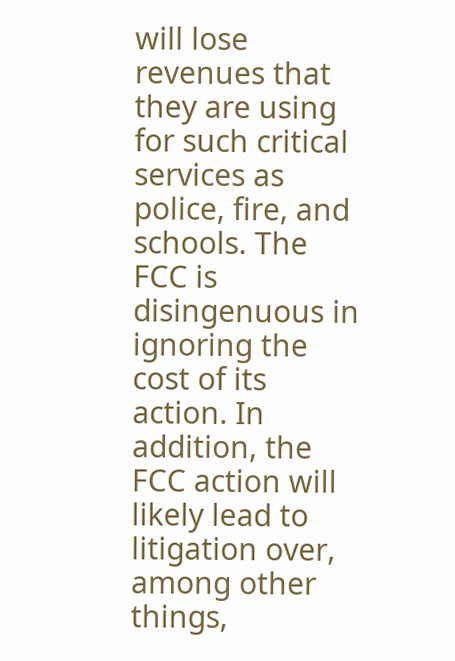will lose revenues that they are using for such critical services as police, fire, and schools. The FCC is disingenuous in ignoring the cost of its action. In addition, the FCC action will likely lead to litigation over, among other things,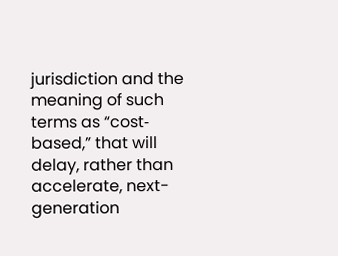jurisdiction and the meaning of such terms as “cost‐based,” that will delay, rather than accelerate, next-generation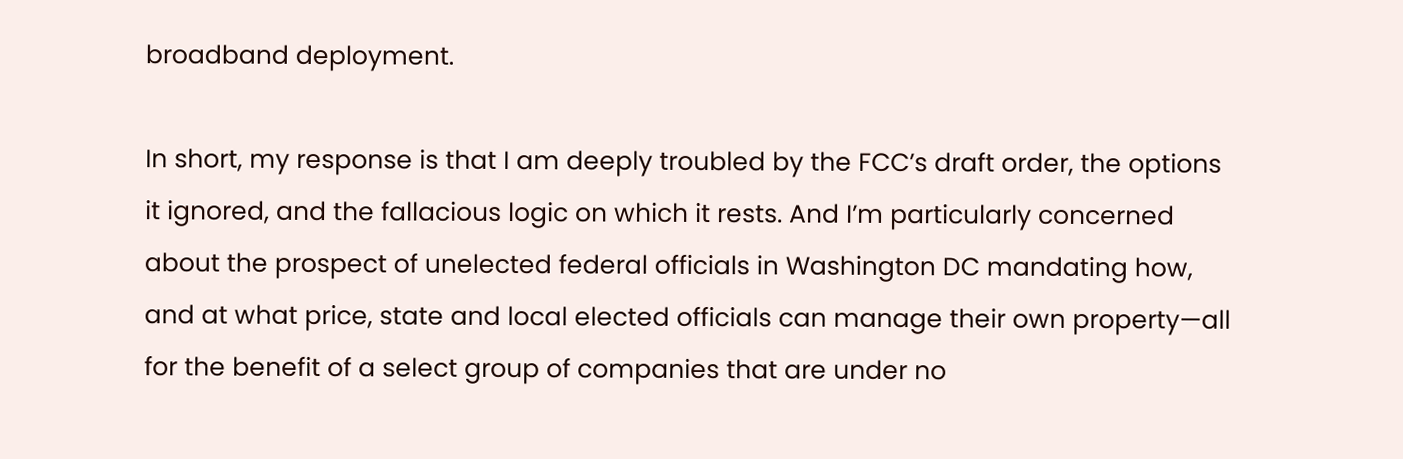broadband deployment.

In short, my response is that I am deeply troubled by the FCC’s draft order, the options it ignored, and the fallacious logic on which it rests. And I’m particularly concerned about the prospect of unelected federal officials in Washington DC mandating how, and at what price, state and local elected officials can manage their own property—all for the benefit of a select group of companies that are under no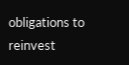obligations to reinvest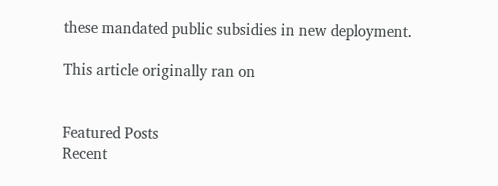these mandated public subsidies in new deployment.

This article originally ran on


Featured Posts
Recent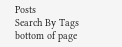Posts
Search By Tags
bottom of page